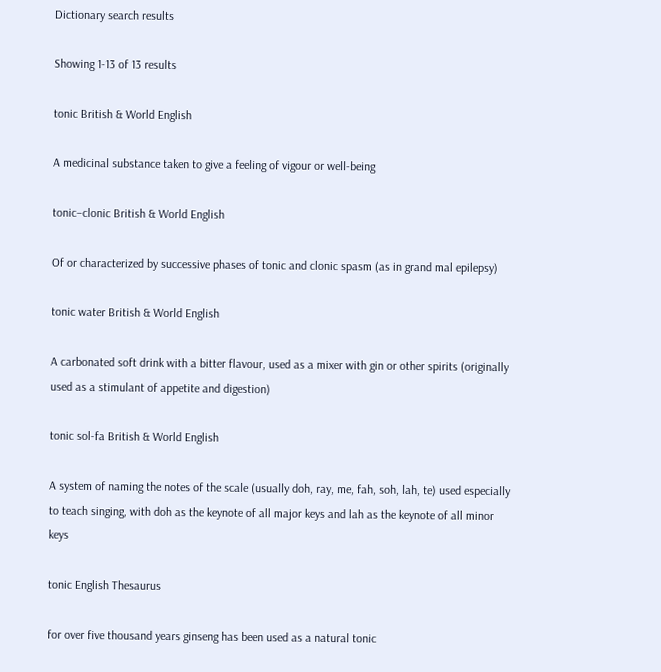Dictionary search results

Showing 1-13 of 13 results

tonic British & World English

A medicinal substance taken to give a feeling of vigour or well-being

tonic–clonic British & World English

Of or characterized by successive phases of tonic and clonic spasm (as in grand mal epilepsy)

tonic water British & World English

A carbonated soft drink with a bitter flavour, used as a mixer with gin or other spirits (originally used as a stimulant of appetite and digestion)

tonic sol-fa British & World English

A system of naming the notes of the scale (usually doh, ray, me, fah, soh, lah, te) used especially to teach singing, with doh as the keynote of all major keys and lah as the keynote of all minor keys

tonic English Thesaurus

for over five thousand years ginseng has been used as a natural tonic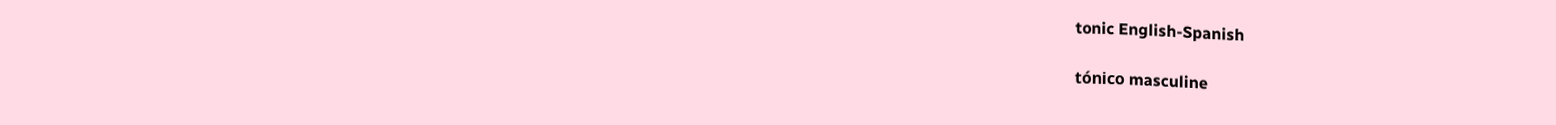tonic English-Spanish

tónico masculine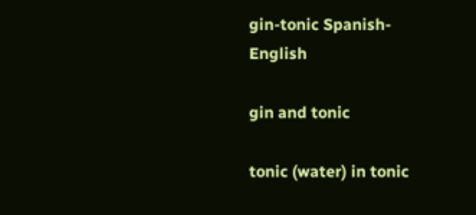gin-tonic Spanish-English

gin and tonic

tonic (water) in tonic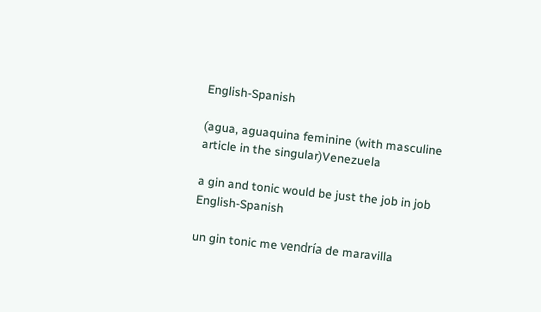English-Spanish

(agua, aguaquina feminine (with masculine article in the singular)Venezuela

a gin and tonic would be just the job in job English-Spanish

un gin tonic me vendría de maravilla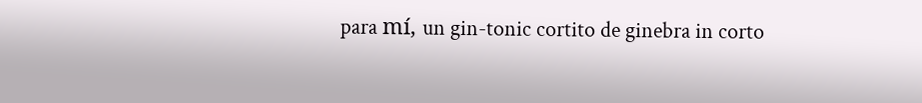para mí, un gin-tonic cortito de ginebra in corto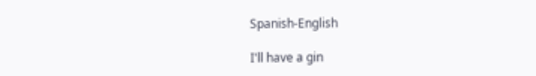Spanish-English

I'll have a gin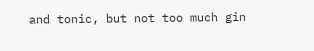and tonic, but not too much gin